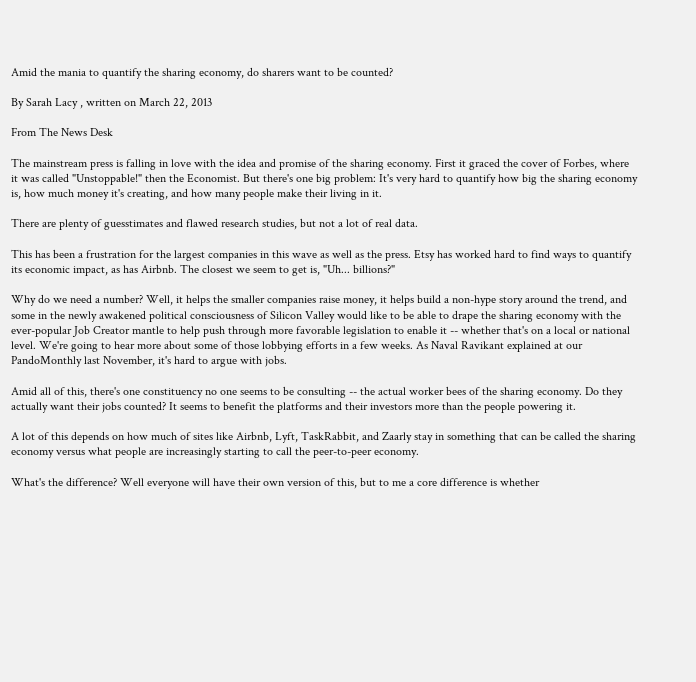Amid the mania to quantify the sharing economy, do sharers want to be counted?

By Sarah Lacy , written on March 22, 2013

From The News Desk

The mainstream press is falling in love with the idea and promise of the sharing economy. First it graced the cover of Forbes, where it was called "Unstoppable!" then the Economist. But there's one big problem: It's very hard to quantify how big the sharing economy is, how much money it's creating, and how many people make their living in it.

There are plenty of guesstimates and flawed research studies, but not a lot of real data.

This has been a frustration for the largest companies in this wave as well as the press. Etsy has worked hard to find ways to quantify its economic impact, as has Airbnb. The closest we seem to get is, "Uh... billions?"

Why do we need a number? Well, it helps the smaller companies raise money, it helps build a non-hype story around the trend, and some in the newly awakened political consciousness of Silicon Valley would like to be able to drape the sharing economy with the ever-popular Job Creator mantle to help push through more favorable legislation to enable it -- whether that's on a local or national level. We're going to hear more about some of those lobbying efforts in a few weeks. As Naval Ravikant explained at our PandoMonthly last November, it's hard to argue with jobs.

Amid all of this, there's one constituency no one seems to be consulting -- the actual worker bees of the sharing economy. Do they actually want their jobs counted? It seems to benefit the platforms and their investors more than the people powering it.

A lot of this depends on how much of sites like Airbnb, Lyft, TaskRabbit, and Zaarly stay in something that can be called the sharing economy versus what people are increasingly starting to call the peer-to-peer economy.

What's the difference? Well everyone will have their own version of this, but to me a core difference is whether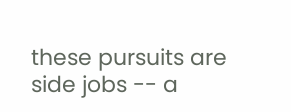these pursuits are side jobs -- a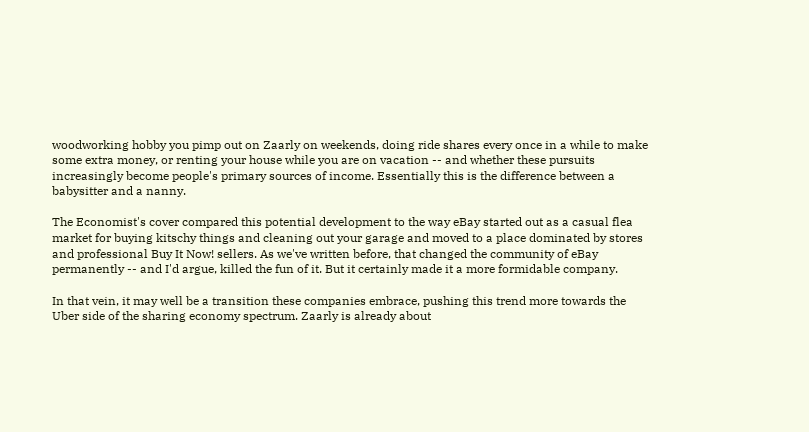woodworking hobby you pimp out on Zaarly on weekends, doing ride shares every once in a while to make some extra money, or renting your house while you are on vacation -- and whether these pursuits increasingly become people's primary sources of income. Essentially this is the difference between a babysitter and a nanny.

The Economist's cover compared this potential development to the way eBay started out as a casual flea market for buying kitschy things and cleaning out your garage and moved to a place dominated by stores and professional Buy It Now! sellers. As we've written before, that changed the community of eBay permanently -- and I'd argue, killed the fun of it. But it certainly made it a more formidable company.

In that vein, it may well be a transition these companies embrace, pushing this trend more towards the Uber side of the sharing economy spectrum. Zaarly is already about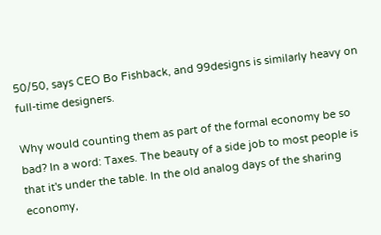50/50, says CEO Bo Fishback, and 99designs is similarly heavy on full-time designers.

Why would counting them as part of the formal economy be so bad? In a word: Taxes. The beauty of a side job to most people is that it's under the table. In the old analog days of the sharing economy,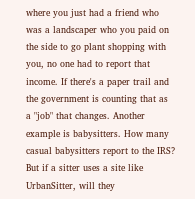where you just had a friend who was a landscaper who you paid on the side to go plant shopping with you, no one had to report that income. If there's a paper trail and the government is counting that as a "job" that changes. Another example is babysitters. How many casual babysitters report to the IRS? But if a sitter uses a site like UrbanSitter, will they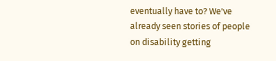eventually have to? We've already seen stories of people on disability getting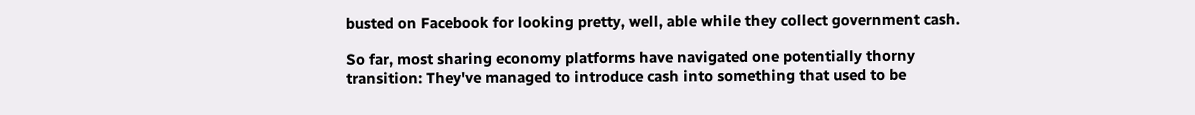busted on Facebook for looking pretty, well, able while they collect government cash.

So far, most sharing economy platforms have navigated one potentially thorny transition: They've managed to introduce cash into something that used to be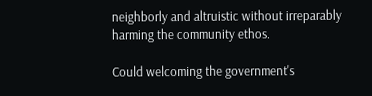neighborly and altruistic without irreparably harming the community ethos.

Could welcoming the government's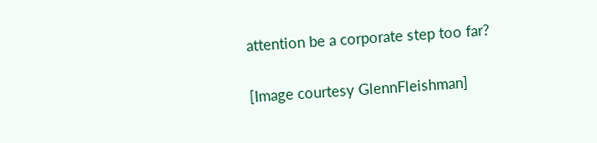attention be a corporate step too far?

[Image courtesy GlennFleishman]